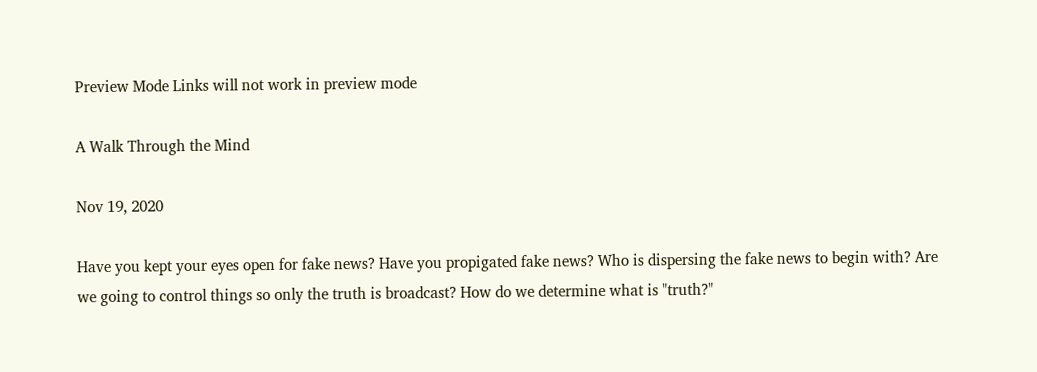Preview Mode Links will not work in preview mode

A Walk Through the Mind

Nov 19, 2020

Have you kept your eyes open for fake news? Have you propigated fake news? Who is dispersing the fake news to begin with? Are we going to control things so only the truth is broadcast? How do we determine what is "truth?"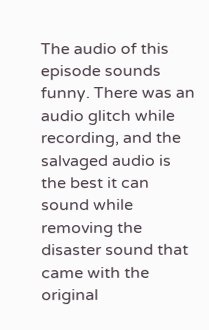The audio of this episode sounds funny. There was an audio glitch while recording, and the salvaged audio is the best it can sound while removing the disaster sound that came with the original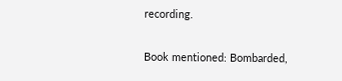recording.

Book mentioned: Bombarded,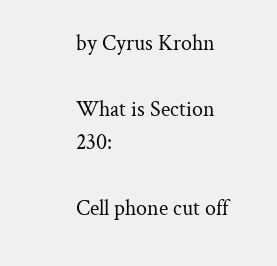by Cyrus Krohn

What is Section 230:

Cell phone cut off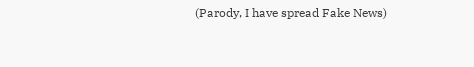(Parody, I have spread Fake News)